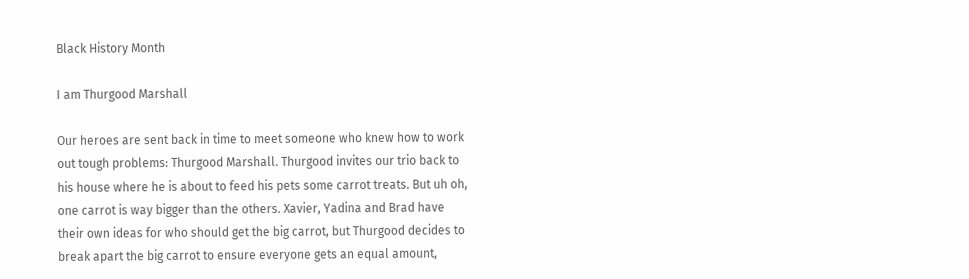Black History Month

I am Thurgood Marshall

Our heroes are sent back in time to meet someone who knew how to work out tough problems: Thurgood Marshall. Thurgood invites our trio back to his house where he is about to feed his pets some carrot treats. But uh oh, one carrot is way bigger than the others. Xavier, Yadina and Brad have their own ideas for who should get the big carrot, but Thurgood decides to break apart the big carrot to ensure everyone gets an equal amount,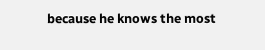because he knows the most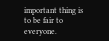important thing is to be fair to everyone.